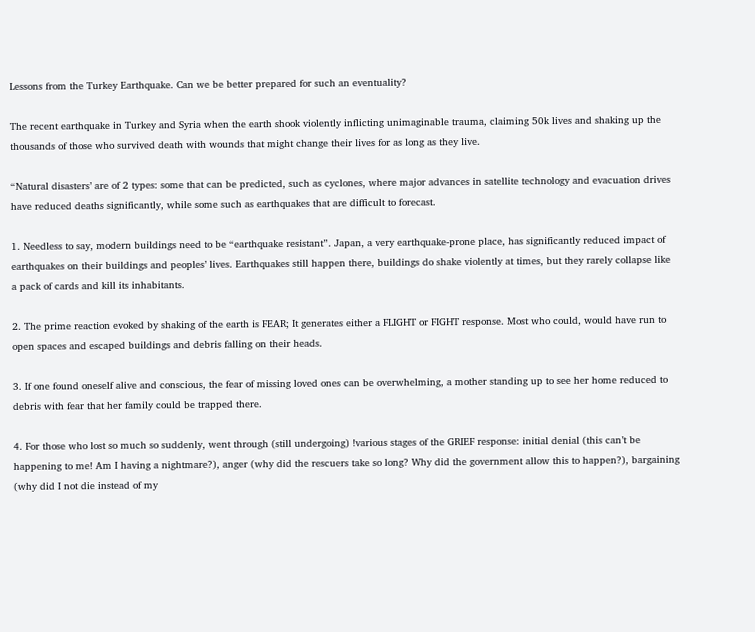Lessons from the Turkey Earthquake. Can we be better prepared for such an eventuality?

The recent earthquake in Turkey and Syria when the earth shook violently inflicting unimaginable trauma, claiming 50k lives and shaking up the thousands of those who survived death with wounds that might change their lives for as long as they live.

“Natural disasters’ are of 2 types: some that can be predicted, such as cyclones, where major advances in satellite technology and evacuation drives have reduced deaths significantly, while some such as earthquakes that are difficult to forecast.

1. Needless to say, modern buildings need to be “earthquake resistant”. Japan, a very earthquake-prone place, has significantly reduced impact of earthquakes on their buildings and peoples’ lives. Earthquakes still happen there, buildings do shake violently at times, but they rarely collapse like a pack of cards and kill its inhabitants.

2. The prime reaction evoked by shaking of the earth is FEAR; It generates either a FLIGHT or FIGHT response. Most who could, would have run to open spaces and escaped buildings and debris falling on their heads.

3. If one found oneself alive and conscious, the fear of missing loved ones can be overwhelming, a mother standing up to see her home reduced to debris with fear that her family could be trapped there.

4. For those who lost so much so suddenly, went through (still undergoing) !various stages of the GRIEF response: initial denial (this can’t be happening to me! Am I having a nightmare?), anger (why did the rescuers take so long? Why did the government allow this to happen?), bargaining (why did I not die instead of my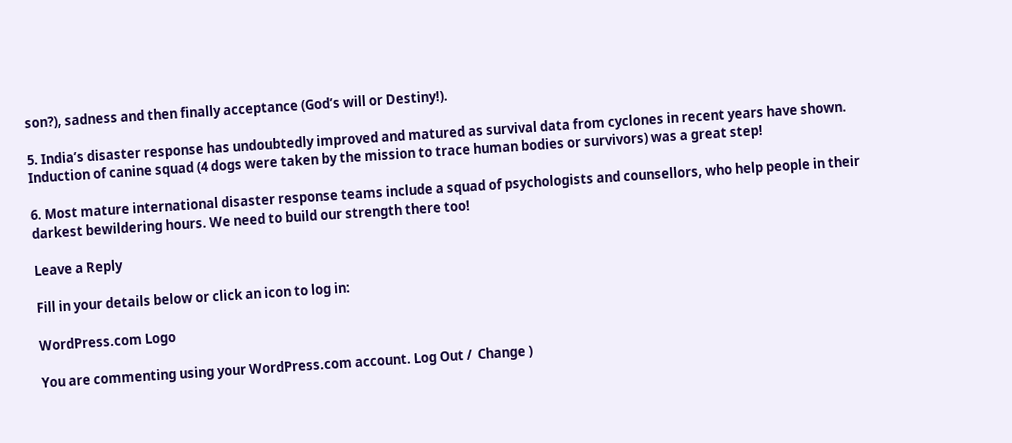son?), sadness and then finally acceptance (God’s will or Destiny!).

5. India’s disaster response has undoubtedly improved and matured as survival data from cyclones in recent years have shown. Induction of canine squad (4 dogs were taken by the mission to trace human bodies or survivors) was a great step!

6. Most mature international disaster response teams include a squad of psychologists and counsellors, who help people in their darkest bewildering hours. We need to build our strength there too!

Leave a Reply

Fill in your details below or click an icon to log in:

WordPress.com Logo

You are commenting using your WordPress.com account. Log Out /  Change )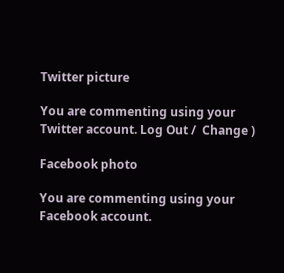Twitter picture

You are commenting using your Twitter account. Log Out /  Change )

Facebook photo

You are commenting using your Facebook account.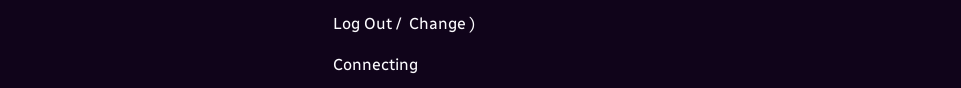Log Out /  Change )

Connecting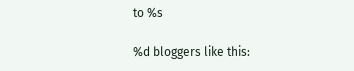to %s

%d bloggers like this: